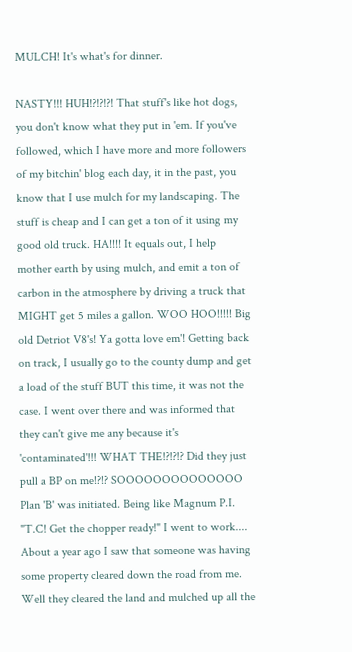MULCH! It's what's for dinner.

NASTY!!! HUH!?!?!?! That stuff's like hot dogs, you don't know what they put in 'em. If you've followed, which I have more and more followers of my bitchin' blog each day, it in the past, you know that I use mulch for my landscaping. The stuff is cheap and I can get a ton of it using my good old truck. HA!!!! It equals out, I help mother earth by using mulch, and emit a ton of carbon in the atmosphere by driving a truck that MIGHT get 5 miles a gallon. WOO HOO!!!!! Big old Detriot V8's! Ya gotta love em'! Getting back on track, I usually go to the county dump and get a load of the stuff BUT this time, it was not the case. I went over there and was informed that they can't give me any because it's 'contaminated'!!! WHAT THE!?!?!? Did they just pull a BP on me!?!? SOOOOOOOOOOOOOO Plan 'B' was initiated. Being like Magnum P.I. "T.C! Get the chopper ready!" I went to work....
About a year ago I saw that someone was having some property cleared down the road from me. Well they cleared the land and mulched up all the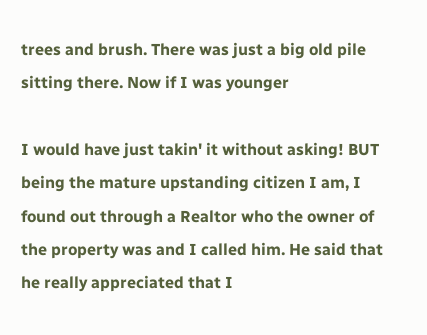trees and brush. There was just a big old pile sitting there. Now if I was younger

I would have just takin' it without asking! BUT being the mature upstanding citizen I am, I found out through a Realtor who the owner of the property was and I called him. He said that he really appreciated that I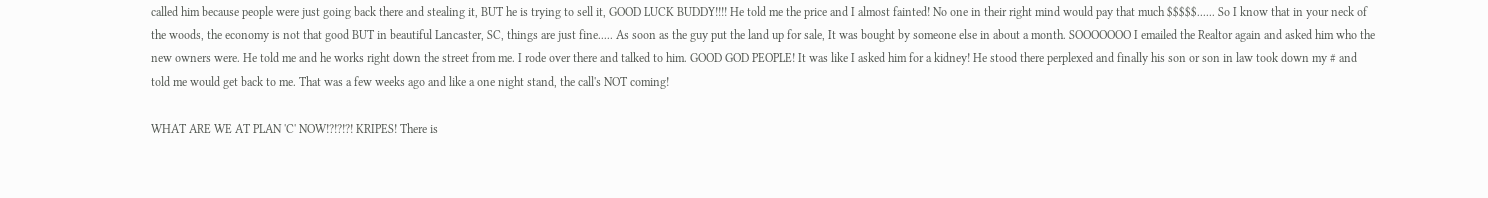called him because people were just going back there and stealing it, BUT he is trying to sell it, GOOD LUCK BUDDY!!!! He told me the price and I almost fainted! No one in their right mind would pay that much $$$$$...... So I know that in your neck of the woods, the economy is not that good BUT in beautiful Lancaster, SC, things are just fine..... As soon as the guy put the land up for sale, It was bought by someone else in about a month. SOOOOOOO I emailed the Realtor again and asked him who the new owners were. He told me and he works right down the street from me. I rode over there and talked to him. GOOD GOD PEOPLE! It was like I asked him for a kidney! He stood there perplexed and finally his son or son in law took down my # and told me would get back to me. That was a few weeks ago and like a one night stand, the call's NOT coming!

WHAT ARE WE AT PLAN 'C' NOW!?!?!?! KRIPES! There is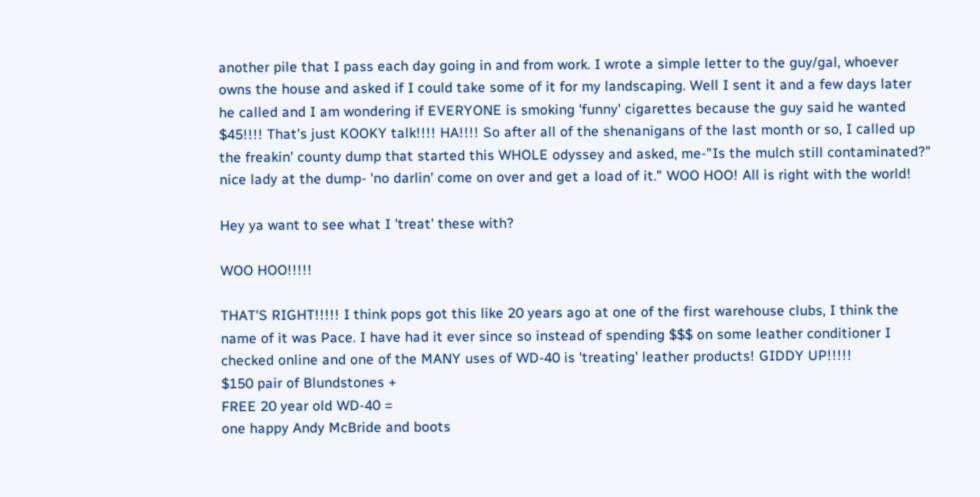another pile that I pass each day going in and from work. I wrote a simple letter to the guy/gal, whoever owns the house and asked if I could take some of it for my landscaping. Well I sent it and a few days later he called and I am wondering if EVERYONE is smoking 'funny' cigarettes because the guy said he wanted $45!!!! That's just KOOKY talk!!!! HA!!!! So after all of the shenanigans of the last month or so, I called up the freakin' county dump that started this WHOLE odyssey and asked, me-"Is the mulch still contaminated?" nice lady at the dump- 'no darlin' come on over and get a load of it." WOO HOO! All is right with the world!

Hey ya want to see what I 'treat' these with?

WOO HOO!!!!!

THAT'S RIGHT!!!!! I think pops got this like 20 years ago at one of the first warehouse clubs, I think the name of it was Pace. I have had it ever since so instead of spending $$$ on some leather conditioner I checked online and one of the MANY uses of WD-40 is 'treating' leather products! GIDDY UP!!!!!
$150 pair of Blundstones +
FREE 20 year old WD-40 =
one happy Andy McBride and boots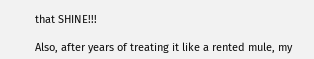that SHINE!!!

Also, after years of treating it like a rented mule, my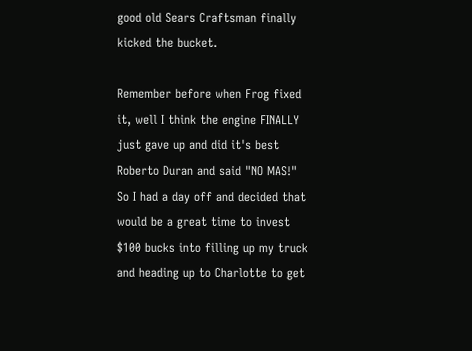good old Sears Craftsman finally kicked the bucket.

Remember before when Frog fixed it, well I think the engine FINALLY just gave up and did it's best Roberto Duran and said "NO MAS!" So I had a day off and decided that would be a great time to invest $100 bucks into filling up my truck and heading up to Charlotte to get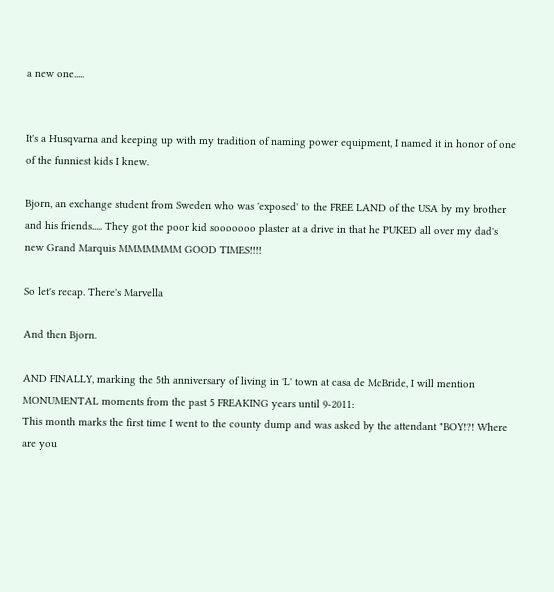a new one.....


It's a Husqvarna and keeping up with my tradition of naming power equipment, I named it in honor of one of the funniest kids I knew.

Bjorn, an exchange student from Sweden who was 'exposed' to the FREE LAND of the USA by my brother and his friends..... They got the poor kid sooooooo plaster at a drive in that he PUKED all over my dad's new Grand Marquis MMMMMMM GOOD TIMES!!!!

So let's recap. There's Marvella

And then Bjorn.

AND FINALLY, marking the 5th anniversary of living in 'L' town at casa de McBride, I will mention MONUMENTAL moments from the past 5 FREAKING years until 9-2011:
This month marks the first time I went to the county dump and was asked by the attendant "BOY!?! Where are you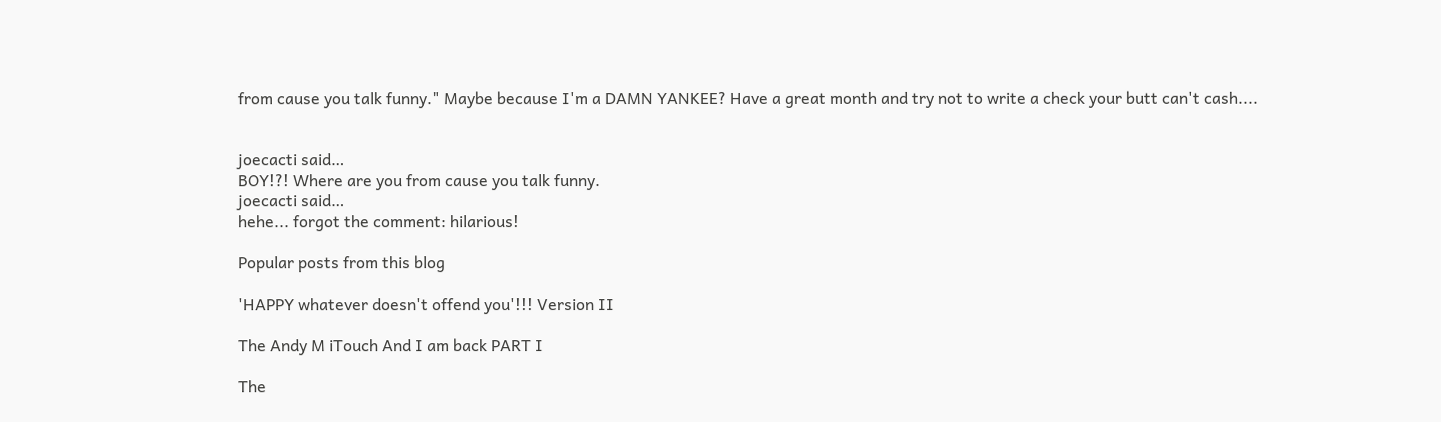from cause you talk funny." Maybe because I'm a DAMN YANKEE? Have a great month and try not to write a check your butt can't cash....


joecacti said…
BOY!?! Where are you from cause you talk funny.
joecacti said…
hehe... forgot the comment: hilarious!

Popular posts from this blog

'HAPPY whatever doesn't offend you'!!! Version II

The Andy M iTouch And I am back PART I

The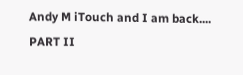Andy M iTouch and I am back.... PART II